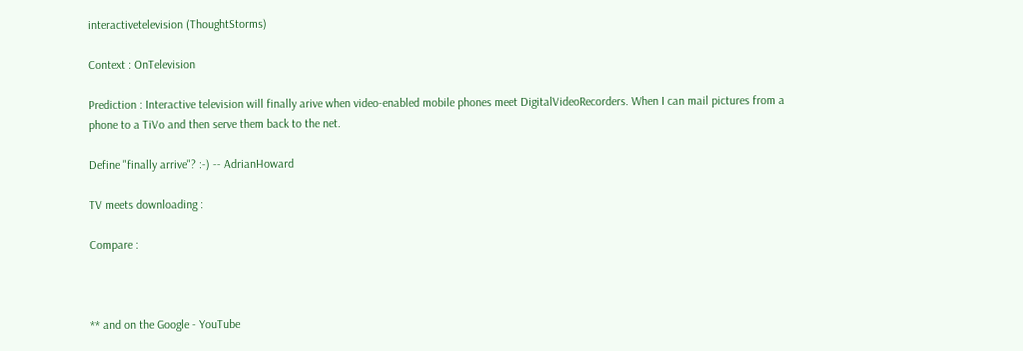interactivetelevision (ThoughtStorms)

Context : OnTelevision

Prediction : Interactive television will finally arive when video-enabled mobile phones meet DigitalVideoRecorders. When I can mail pictures from a phone to a TiVo and then serve them back to the net.

Define "finally arrive"? :-) -- AdrianHoward

TV meets downloading :

Compare :



** and on the Google - YouTube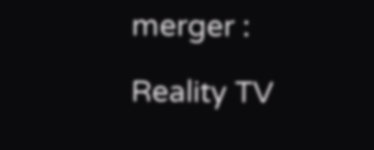merger :

Reality TV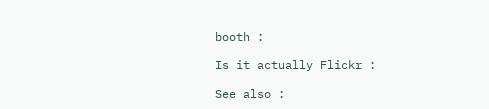booth :

Is it actually Flickr :

See also :